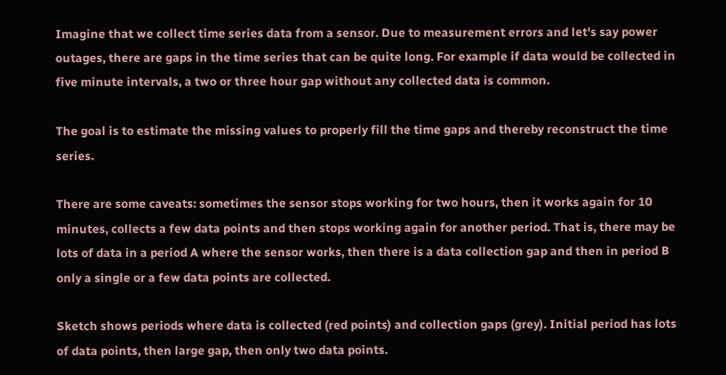Imagine that we collect time series data from a sensor. Due to measurement errors and let's say power outages, there are gaps in the time series that can be quite long. For example if data would be collected in five minute intervals, a two or three hour gap without any collected data is common.

The goal is to estimate the missing values to properly fill the time gaps and thereby reconstruct the time series.

There are some caveats: sometimes the sensor stops working for two hours, then it works again for 10 minutes, collects a few data points and then stops working again for another period. That is, there may be lots of data in a period A where the sensor works, then there is a data collection gap and then in period B only a single or a few data points are collected.

Sketch shows periods where data is collected (red points) and collection gaps (grey). Initial period has lots of data points, then large gap, then only two data points.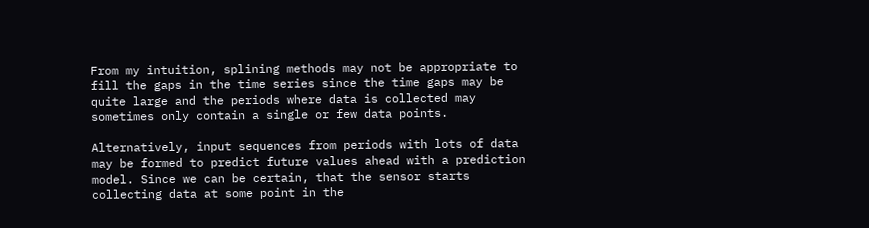From my intuition, splining methods may not be appropriate to fill the gaps in the time series since the time gaps may be quite large and the periods where data is collected may sometimes only contain a single or few data points.

Alternatively, input sequences from periods with lots of data may be formed to predict future values ahead with a prediction model. Since we can be certain, that the sensor starts collecting data at some point in the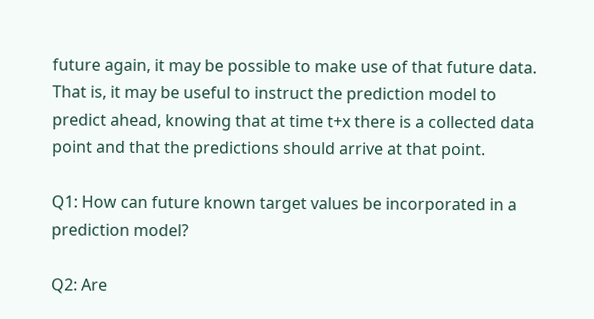future again, it may be possible to make use of that future data. That is, it may be useful to instruct the prediction model to predict ahead, knowing that at time t+x there is a collected data point and that the predictions should arrive at that point.

Q1: How can future known target values be incorporated in a prediction model?

Q2: Are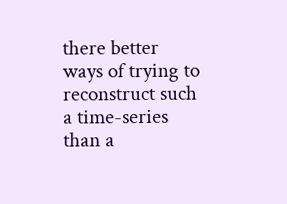there better ways of trying to reconstruct such a time-series than a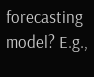forecasting model? E.g.,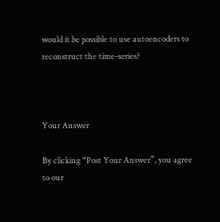would it be possible to use autoencoders to reconstruct the time-series?



Your Answer

By clicking “Post Your Answer”, you agree to our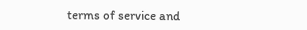terms of service and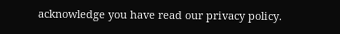acknowledge you have read our privacy policy.